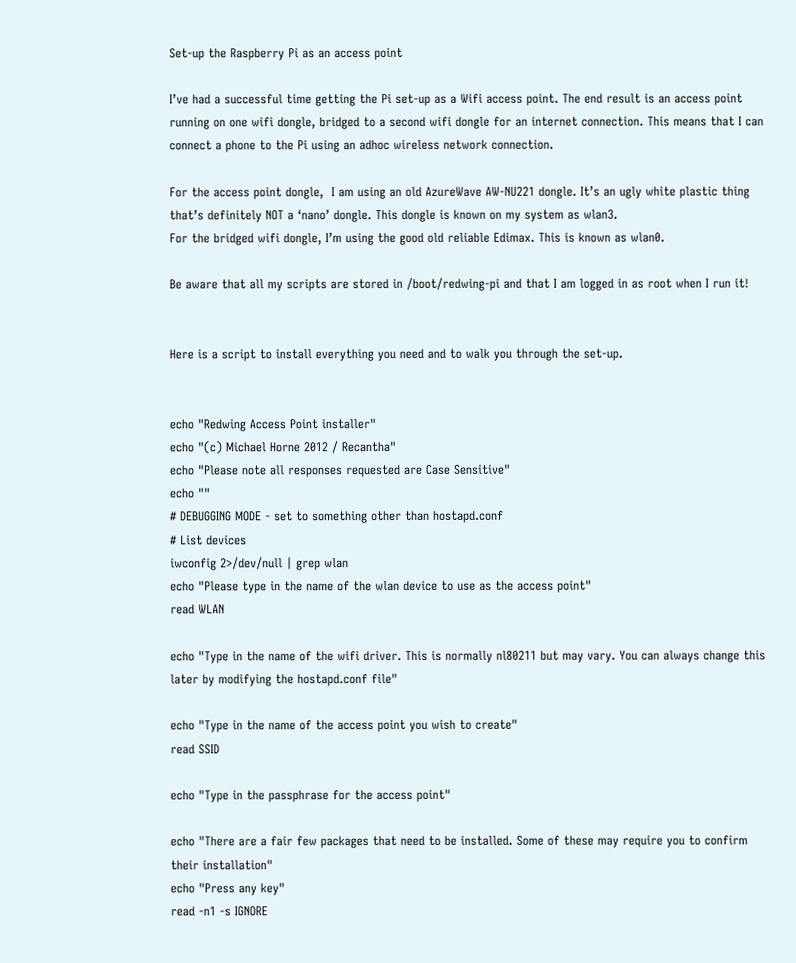Set-up the Raspberry Pi as an access point

I’ve had a successful time getting the Pi set-up as a Wifi access point. The end result is an access point running on one wifi dongle, bridged to a second wifi dongle for an internet connection. This means that I can connect a phone to the Pi using an adhoc wireless network connection.

For the access point dongle,  I am using an old AzureWave AW-NU221 dongle. It’s an ugly white plastic thing that’s definitely NOT a ‘nano’ dongle. This dongle is known on my system as wlan3.
For the bridged wifi dongle, I’m using the good old reliable Edimax. This is known as wlan0.

Be aware that all my scripts are stored in /boot/redwing-pi and that I am logged in as root when I run it!


Here is a script to install everything you need and to walk you through the set-up.


echo "Redwing Access Point installer"
echo "(c) Michael Horne 2012 / Recantha"
echo "Please note all responses requested are Case Sensitive"
echo ""
# DEBUGGING MODE - set to something other than hostapd.conf
# List devices
iwconfig 2>/dev/null | grep wlan
echo "Please type in the name of the wlan device to use as the access point"
read WLAN

echo "Type in the name of the wifi driver. This is normally nl80211 but may vary. You can always change this later by modifying the hostapd.conf file"

echo "Type in the name of the access point you wish to create"
read SSID

echo "Type in the passphrase for the access point"

echo "There are a fair few packages that need to be installed. Some of these may require you to confirm their installation"
echo "Press any key"
read -n1 -s IGNORE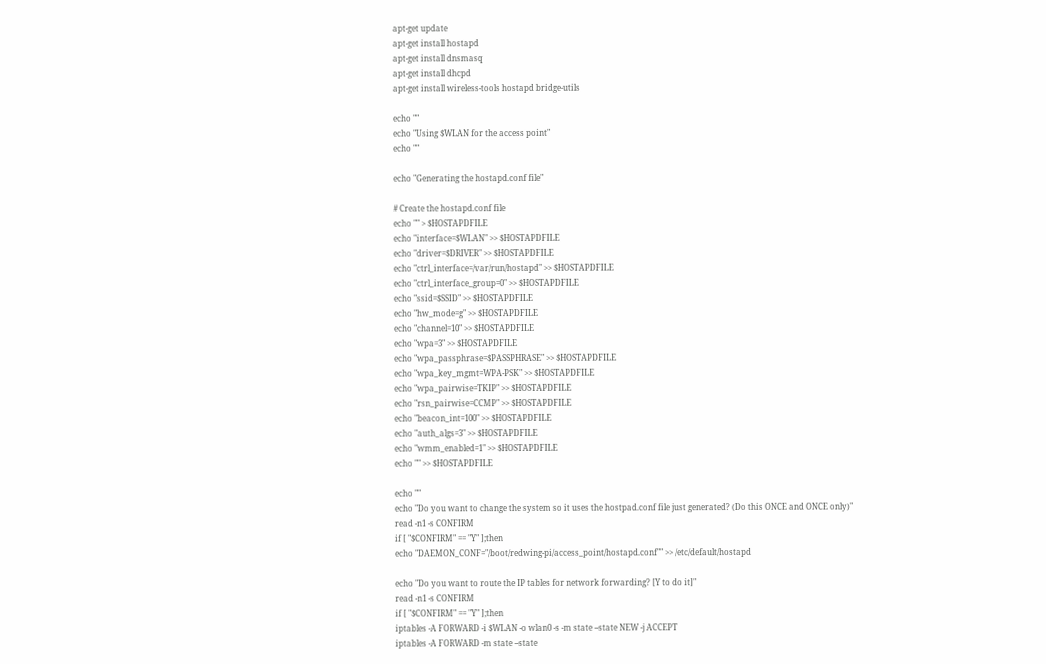apt-get update
apt-get install hostapd
apt-get install dnsmasq
apt-get install dhcpd
apt-get install wireless-tools hostapd bridge-utils

echo ""
echo "Using $WLAN for the access point"
echo ""

echo "Generating the hostapd.conf file"

# Create the hostapd.conf file
echo "" > $HOSTAPDFILE
echo "interface=$WLAN" >> $HOSTAPDFILE
echo "driver=$DRIVER" >> $HOSTAPDFILE
echo "ctrl_interface=/var/run/hostapd" >> $HOSTAPDFILE
echo "ctrl_interface_group=0" >> $HOSTAPDFILE
echo "ssid=$SSID" >> $HOSTAPDFILE
echo "hw_mode=g" >> $HOSTAPDFILE
echo "channel=10" >> $HOSTAPDFILE
echo "wpa=3" >> $HOSTAPDFILE
echo "wpa_passphrase=$PASSPHRASE" >> $HOSTAPDFILE
echo "wpa_key_mgmt=WPA-PSK" >> $HOSTAPDFILE
echo "wpa_pairwise=TKIP" >> $HOSTAPDFILE
echo "rsn_pairwise=CCMP" >> $HOSTAPDFILE
echo "beacon_int=100" >> $HOSTAPDFILE
echo "auth_algs=3" >> $HOSTAPDFILE
echo "wmm_enabled=1" >> $HOSTAPDFILE
echo "" >> $HOSTAPDFILE

echo ""
echo "Do you want to change the system so it uses the hostpad.conf file just generated? (Do this ONCE and ONCE only)"
read -n1 -s CONFIRM
if [ "$CONFIRM" == "Y" ];then
echo "DAEMON_CONF="/boot/redwing-pi/access_point/hostapd.conf"" >> /etc/default/hostapd

echo "Do you want to route the IP tables for network forwarding? [Y to do it]"
read -n1 -s CONFIRM
if [ "$CONFIRM" == "Y" ];then
iptables -A FORWARD -i $WLAN -o wlan0 -s -m state --state NEW -j ACCEPT
iptables -A FORWARD -m state --state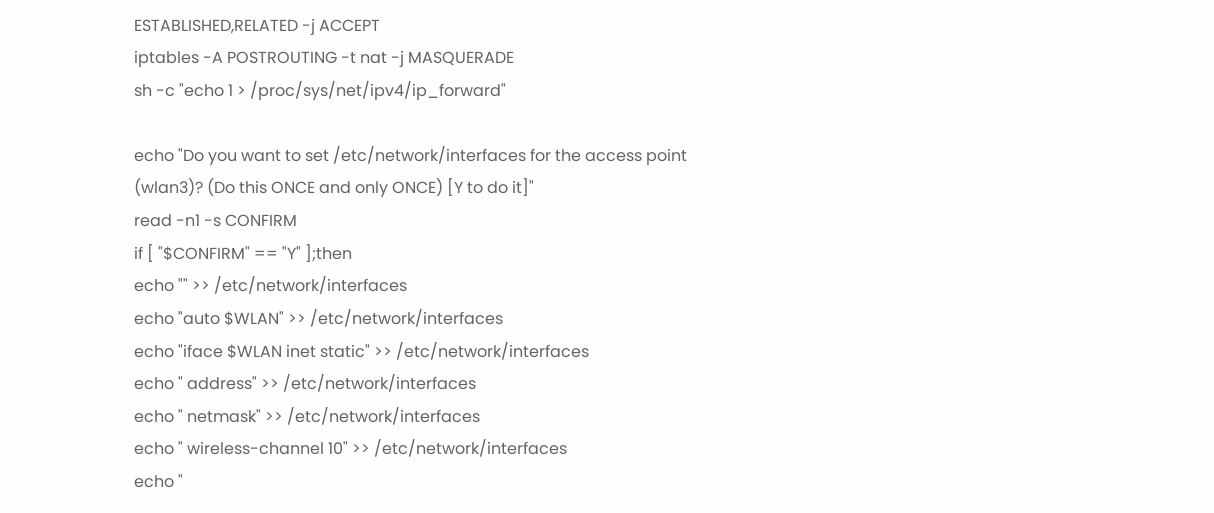ESTABLISHED,RELATED -j ACCEPT
iptables -A POSTROUTING -t nat -j MASQUERADE
sh -c "echo 1 > /proc/sys/net/ipv4/ip_forward"

echo "Do you want to set /etc/network/interfaces for the access point (wlan3)? (Do this ONCE and only ONCE) [Y to do it]"
read -n1 -s CONFIRM
if [ "$CONFIRM" == "Y" ];then
echo "" >> /etc/network/interfaces
echo "auto $WLAN" >> /etc/network/interfaces
echo "iface $WLAN inet static" >> /etc/network/interfaces
echo " address" >> /etc/network/interfaces
echo " netmask" >> /etc/network/interfaces
echo " wireless-channel 10" >> /etc/network/interfaces
echo "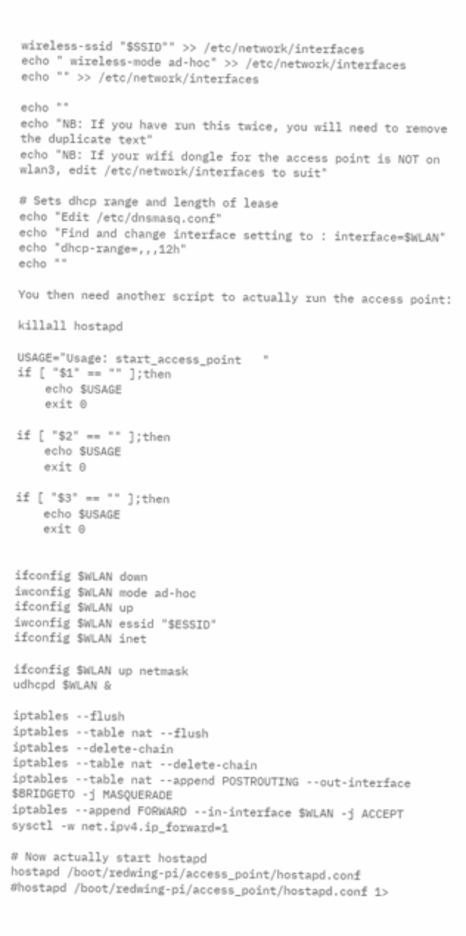wireless-ssid "$SSID"" >> /etc/network/interfaces
echo " wireless-mode ad-hoc" >> /etc/network/interfaces
echo "" >> /etc/network/interfaces

echo ""
echo "NB: If you have run this twice, you will need to remove the duplicate text"
echo "NB: If your wifi dongle for the access point is NOT on wlan3, edit /etc/network/interfaces to suit"

# Sets dhcp range and length of lease
echo "Edit /etc/dnsmasq.conf"
echo "Find and change interface setting to : interface=$WLAN"
echo "dhcp-range=,,,12h"
echo ""

You then need another script to actually run the access point:

killall hostapd

USAGE="Usage: start_access_point   "
if [ "$1" == "" ];then
    echo $USAGE
    exit 0

if [ "$2" == "" ];then
    echo $USAGE
    exit 0

if [ "$3" == "" ];then
    echo $USAGE
    exit 0


ifconfig $WLAN down
iwconfig $WLAN mode ad-hoc
ifconfig $WLAN up
iwconfig $WLAN essid "$ESSID"
ifconfig $WLAN inet

ifconfig $WLAN up netmask
udhcpd $WLAN &

iptables --flush
iptables --table nat --flush
iptables --delete-chain
iptables --table nat --delete-chain
iptables --table nat --append POSTROUTING --out-interface $BRIDGETO -j MASQUERADE
iptables --append FORWARD --in-interface $WLAN -j ACCEPT
sysctl -w net.ipv4.ip_forward=1

# Now actually start hostapd
hostapd /boot/redwing-pi/access_point/hostapd.conf
#hostapd /boot/redwing-pi/access_point/hostapd.conf 1>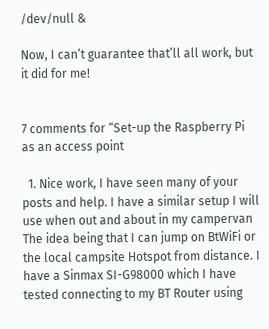/dev/null &

Now, I can’t guarantee that’ll all work, but it did for me!


7 comments for “Set-up the Raspberry Pi as an access point

  1. Nice work, I have seen many of your posts and help. I have a similar setup I will use when out and about in my campervan The idea being that I can jump on BtWiFi or the local campsite Hotspot from distance. I have a Sinmax SI-G98000 which I have tested connecting to my BT Router using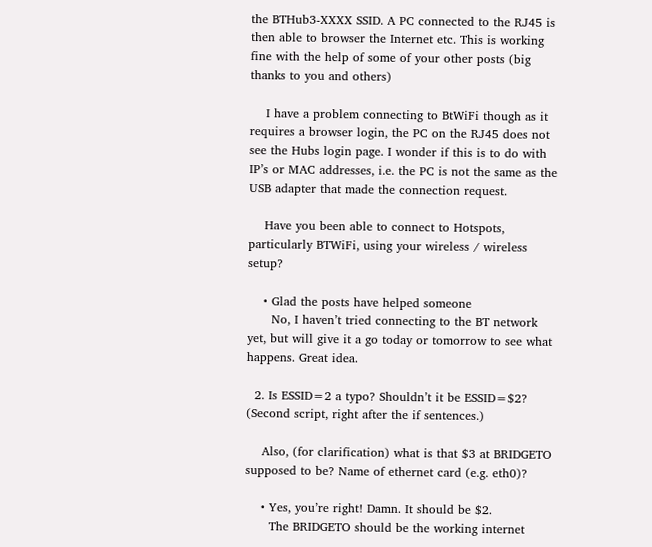the BTHub3-XXXX SSID. A PC connected to the RJ45 is then able to browser the Internet etc. This is working fine with the help of some of your other posts (big thanks to you and others)

    I have a problem connecting to BtWiFi though as it requires a browser login, the PC on the RJ45 does not see the Hubs login page. I wonder if this is to do with IP’s or MAC addresses, i.e. the PC is not the same as the USB adapter that made the connection request.

    Have you been able to connect to Hotspots, particularly BTWiFi, using your wireless / wireless setup?

    • Glad the posts have helped someone
      No, I haven’t tried connecting to the BT network yet, but will give it a go today or tomorrow to see what happens. Great idea.

  2. Is ESSID=2 a typo? Shouldn’t it be ESSID=$2? (Second script, right after the if sentences.)

    Also, (for clarification) what is that $3 at BRIDGETO supposed to be? Name of ethernet card (e.g. eth0)?

    • Yes, you’re right! Damn. It should be $2.
      The BRIDGETO should be the working internet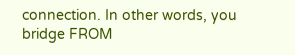connection. In other words, you bridge FROM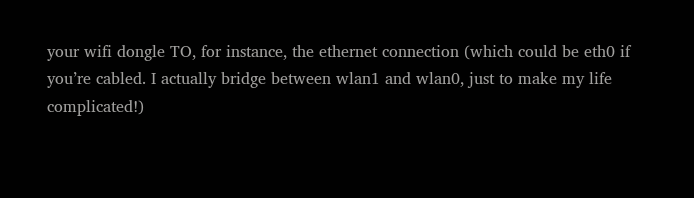your wifi dongle TO, for instance, the ethernet connection (which could be eth0 if you’re cabled. I actually bridge between wlan1 and wlan0, just to make my life complicated!)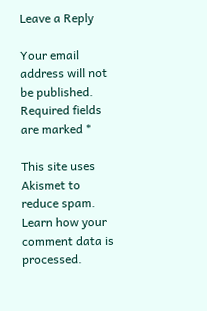Leave a Reply

Your email address will not be published. Required fields are marked *

This site uses Akismet to reduce spam. Learn how your comment data is processed.